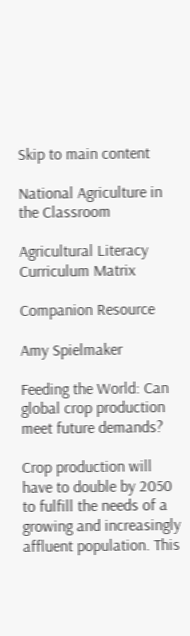Skip to main content

National Agriculture in the Classroom

Agricultural Literacy Curriculum Matrix

Companion Resource

Amy Spielmaker

Feeding the World: Can global crop production meet future demands?

Crop production will have to double by 2050 to fulfill the needs of a growing and increasingly affluent population. This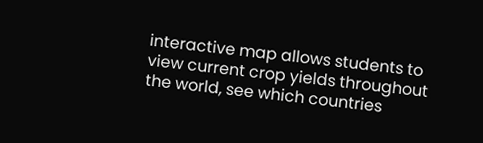interactive map allows students to view current crop yields throughout the world, see which countries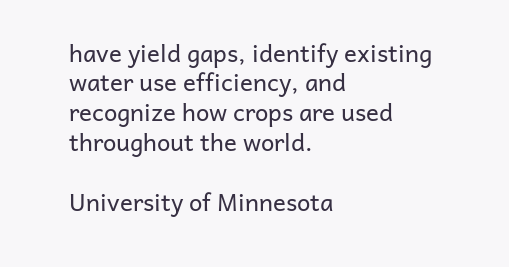have yield gaps, identify existing water use efficiency, and recognize how crops are used throughout the world.

University of Minnesota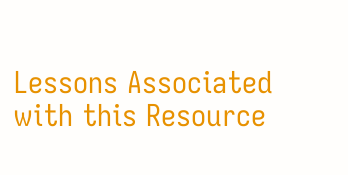Lessons Associated with this Resource